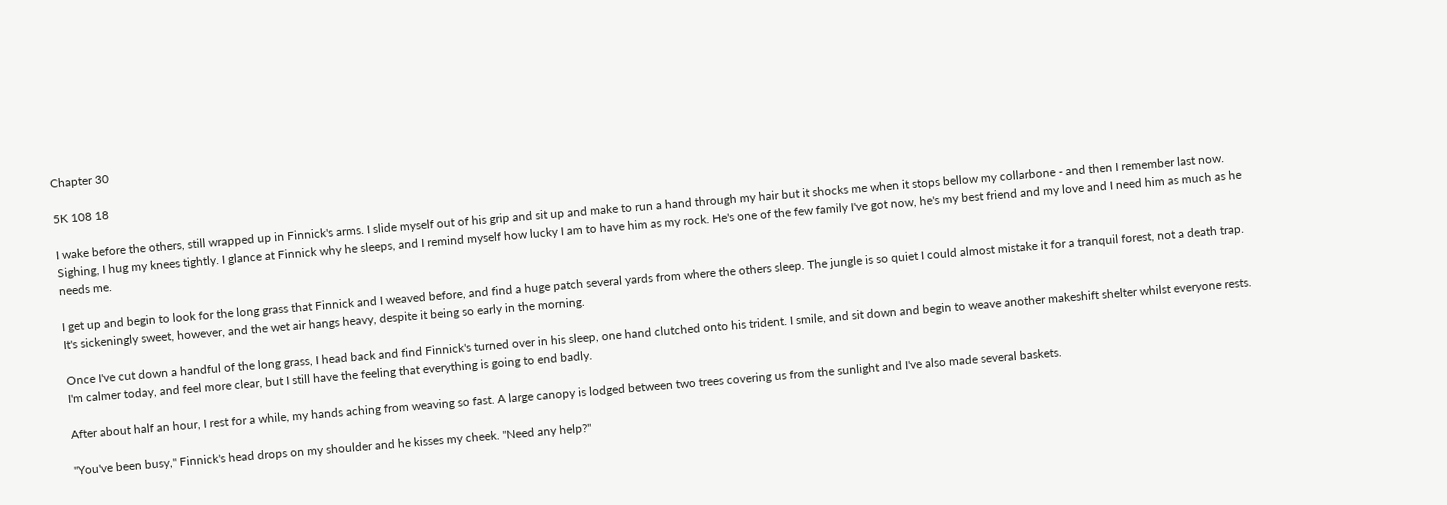Chapter 30

5K 108 18

I wake before the others, still wrapped up in Finnick's arms. I slide myself out of his grip and sit up and make to run a hand through my hair but it shocks me when it stops bellow my collarbone - and then I remember last now. Sighing, I hug my knees tightly. I glance at Finnick why he sleeps, and I remind myself how lucky I am to have him as my rock. He's one of the few family I've got now, he's my best friend and my love and I need him as much as he needs me.

I get up and begin to look for the long grass that Finnick and I weaved before, and find a huge patch several yards from where the others sleep. The jungle is so quiet I could almost mistake it for a tranquil forest, not a death trap. It's sickeningly sweet, however, and the wet air hangs heavy, despite it being so early in the morning.

Once I've cut down a handful of the long grass, I head back and find Finnick's turned over in his sleep, one hand clutched onto his trident. I smile, and sit down and begin to weave another makeshift shelter whilst everyone rests. I'm calmer today, and feel more clear, but I still have the feeling that everything is going to end badly.

After about half an hour, I rest for a while, my hands aching from weaving so fast. A large canopy is lodged between two trees covering us from the sunlight and I've also made several baskets.

"You've been busy," Finnick's head drops on my shoulder and he kisses my cheek. "Need any help?"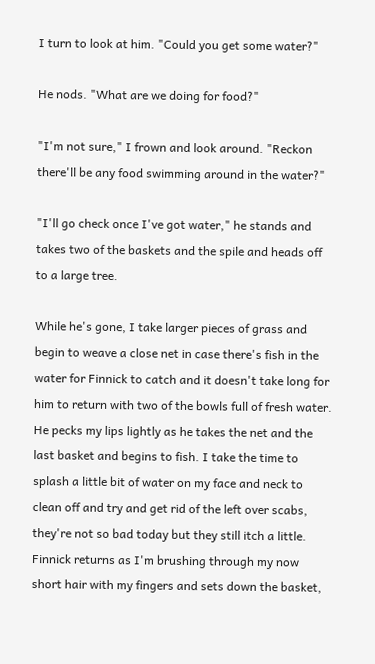I turn to look at him. "Could you get some water?"

He nods. "What are we doing for food?"

"I'm not sure," I frown and look around. "Reckon there'll be any food swimming around in the water?"

"I'll go check once I've got water," he stands and takes two of the baskets and the spile and heads off to a large tree.

While he's gone, I take larger pieces of grass and begin to weave a close net in case there's fish in the water for Finnick to catch and it doesn't take long for him to return with two of the bowls full of fresh water. He pecks my lips lightly as he takes the net and the last basket and begins to fish. I take the time to splash a little bit of water on my face and neck to clean off and try and get rid of the left over scabs, they're not so bad today but they still itch a little. Finnick returns as I'm brushing through my now short hair with my fingers and sets down the basket,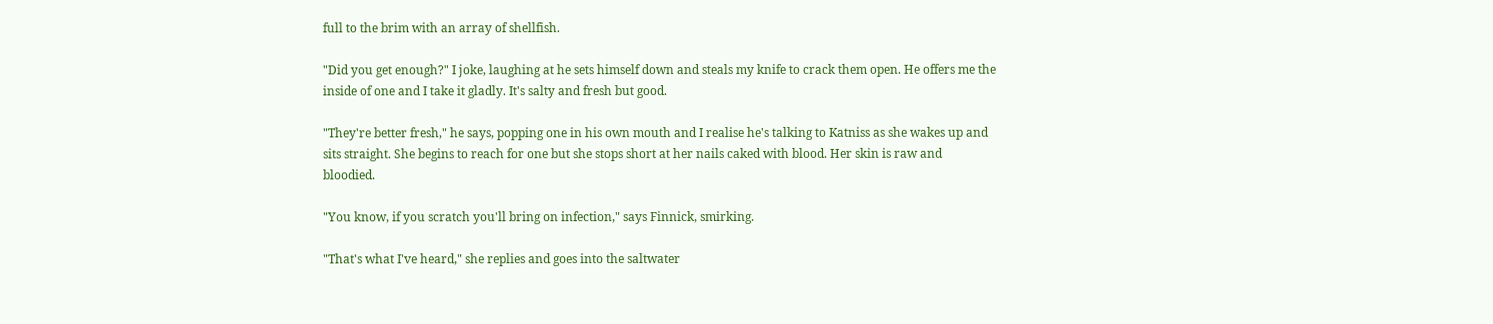full to the brim with an array of shellfish.

"Did you get enough?" I joke, laughing at he sets himself down and steals my knife to crack them open. He offers me the inside of one and I take it gladly. It's salty and fresh but good.

"They're better fresh," he says, popping one in his own mouth and I realise he's talking to Katniss as she wakes up and sits straight. She begins to reach for one but she stops short at her nails caked with blood. Her skin is raw and bloodied.

"You know, if you scratch you'll bring on infection," says Finnick, smirking.

"That's what I've heard," she replies and goes into the saltwater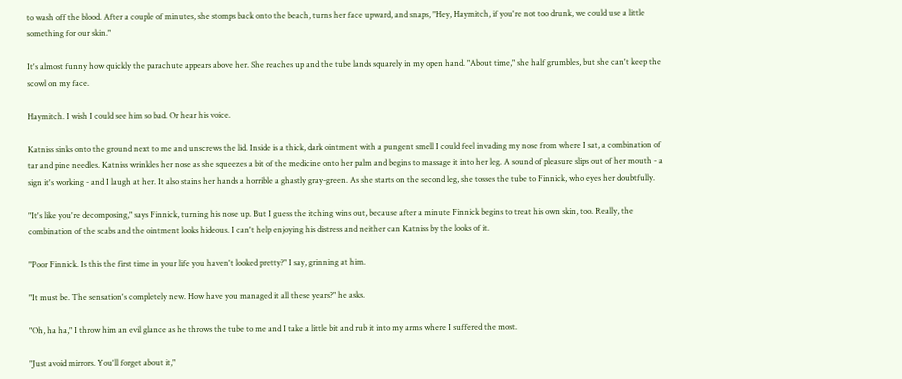to wash off the blood. After a couple of minutes, she stomps back onto the beach, turns her face upward, and snaps, "Hey, Haymitch, if you're not too drunk, we could use a little something for our skin."

It's almost funny how quickly the parachute appears above her. She reaches up and the tube lands squarely in my open hand. "About time," she half grumbles, but she can't keep the scowl on my face.

Haymitch. I wish I could see him so bad. Or hear his voice.

Katniss sinks onto the ground next to me and unscrews the lid. Inside is a thick, dark ointment with a pungent smell I could feel invading my nose from where I sat, a combination of tar and pine needles. Katniss wrinkles her nose as she squeezes a bit of the medicine onto her palm and begins to massage it into her leg. A sound of pleasure slips out of her mouth - a sign it's working - and I laugh at her. It also stains her hands a horrible a ghastly gray-green. As she starts on the second leg, she tosses the tube to Finnick, who eyes her doubtfully.

"It's like you're decomposing," says Finnick, turning his nose up. But I guess the itching wins out, because after a minute Finnick begins to treat his own skin, too. Really, the combination of the scabs and the ointment looks hideous. I can't help enjoying his distress and neither can Katniss by the looks of it.

"Poor Finnick. Is this the first time in your life you haven't looked pretty?" I say, grinning at him.

"It must be. The sensation's completely new. How have you managed it all these years?" he asks.

"Oh, ha ha," I throw him an evil glance as he throws the tube to me and I take a little bit and rub it into my arms where I suffered the most.

"Just avoid mirrors. You'll forget about it,"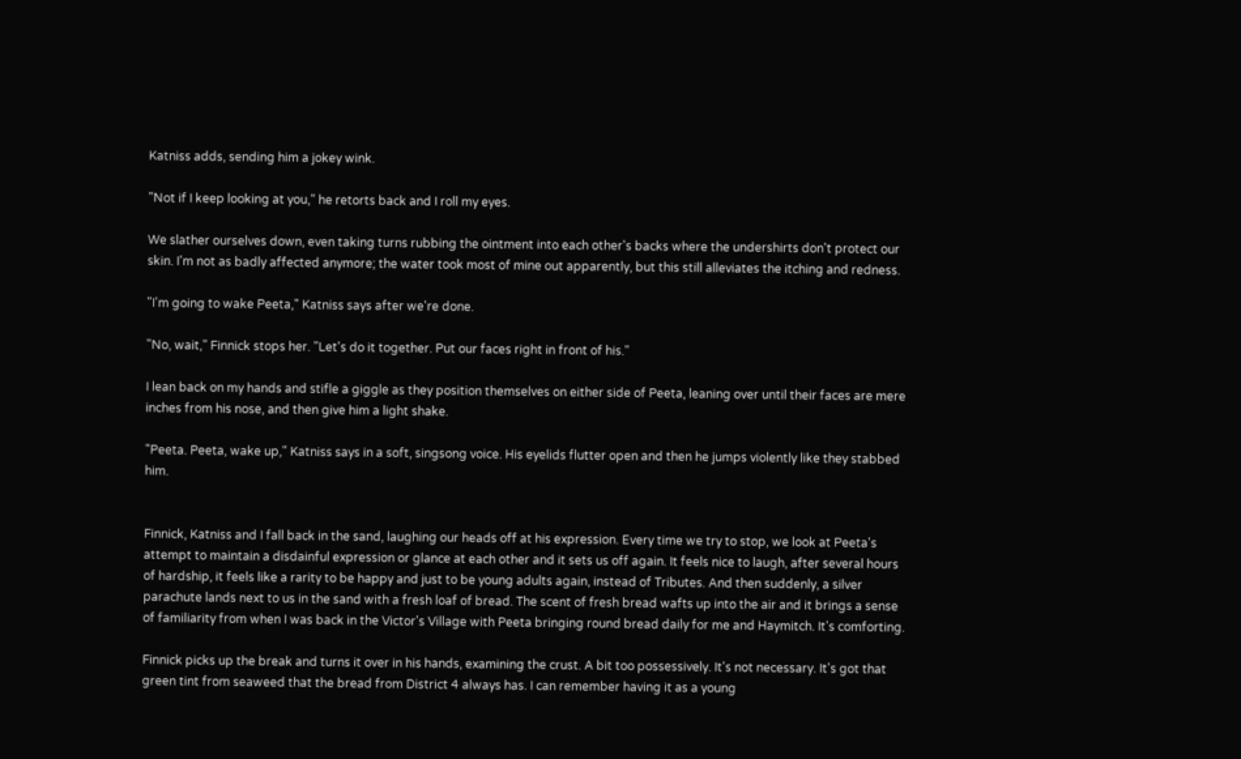Katniss adds, sending him a jokey wink.

"Not if I keep looking at you," he retorts back and I roll my eyes.

We slather ourselves down, even taking turns rubbing the ointment into each other's backs where the undershirts don't protect our skin. I'm not as badly affected anymore; the water took most of mine out apparently, but this still alleviates the itching and redness.

"I'm going to wake Peeta," Katniss says after we're done.

"No, wait," Finnick stops her. "Let's do it together. Put our faces right in front of his."

I lean back on my hands and stifle a giggle as they position themselves on either side of Peeta, leaning over until their faces are mere inches from his nose, and then give him a light shake.

"Peeta. Peeta, wake up," Katniss says in a soft, singsong voice. His eyelids flutter open and then he jumps violently like they stabbed him.


Finnick, Katniss and I fall back in the sand, laughing our heads off at his expression. Every time we try to stop, we look at Peeta's attempt to maintain a disdainful expression or glance at each other and it sets us off again. It feels nice to laugh, after several hours of hardship, it feels like a rarity to be happy and just to be young adults again, instead of Tributes. And then suddenly, a silver parachute lands next to us in the sand with a fresh loaf of bread. The scent of fresh bread wafts up into the air and it brings a sense of familiarity from when I was back in the Victor's Village with Peeta bringing round bread daily for me and Haymitch. It's comforting.

Finnick picks up the break and turns it over in his hands, examining the crust. A bit too possessively. It's not necessary. It's got that green tint from seaweed that the bread from District 4 always has. I can remember having it as a young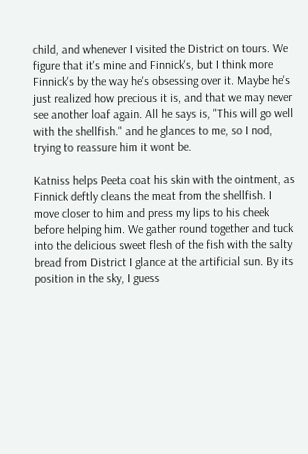child, and whenever I visited the District on tours. We figure that it's mine and Finnick's, but I think more Finnick's by the way he's obsessing over it. Maybe he's just realized how precious it is, and that we may never see another loaf again. All he says is, "This will go well with the shellfish." and he glances to me, so I nod, trying to reassure him it wont be.

Katniss helps Peeta coat his skin with the ointment, as Finnick deftly cleans the meat from the shellfish. I move closer to him and press my lips to his cheek before helping him. We gather round together and tuck into the delicious sweet flesh of the fish with the salty bread from District I glance at the artificial sun. By its position in the sky, I guess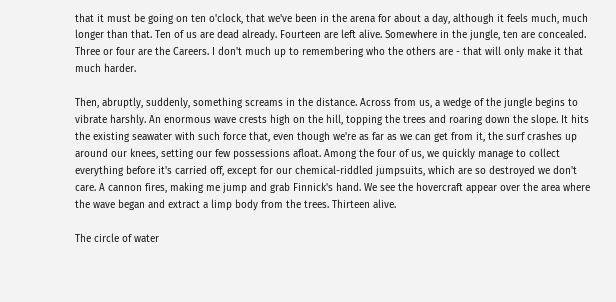that it must be going on ten o'clock, that we've been in the arena for about a day, although it feels much, much longer than that. Ten of us are dead already. Fourteen are left alive. Somewhere in the jungle, ten are concealed. Three or four are the Careers. I don't much up to remembering who the others are - that will only make it that much harder.

Then, abruptly, suddenly, something screams in the distance. Across from us, a wedge of the jungle begins to vibrate harshly. An enormous wave crests high on the hill, topping the trees and roaring down the slope. It hits the existing seawater with such force that, even though we're as far as we can get from it, the surf crashes up around our knees, setting our few possessions afloat. Among the four of us, we quickly manage to collect everything before it's carried off, except for our chemical-riddled jumpsuits, which are so destroyed we don't care. A cannon fires, making me jump and grab Finnick's hand. We see the hovercraft appear over the area where the wave began and extract a limp body from the trees. Thirteen alive.

The circle of water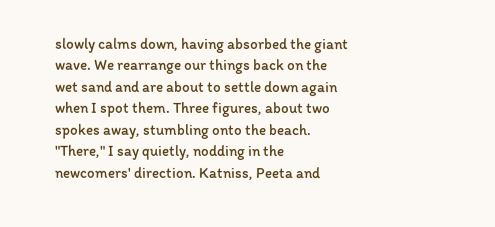slowly calms down, having absorbed the giant wave. We rearrange our things back on the wet sand and are about to settle down again when I spot them. Three figures, about two spokes away, stumbling onto the beach. "There," I say quietly, nodding in the newcomers' direction. Katniss, Peeta and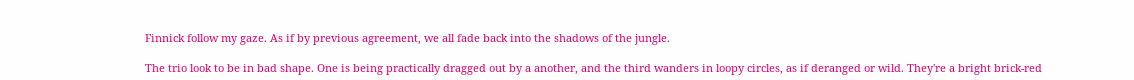Finnick follow my gaze. As if by previous agreement, we all fade back into the shadows of the jungle.

The trio look to be in bad shape. One is being practically dragged out by a another, and the third wanders in loopy circles, as if deranged or wild. They're a bright brick-red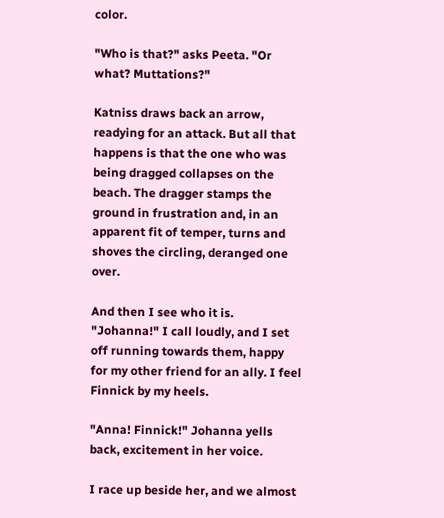color.

"Who is that?" asks Peeta. "Or what? Muttations?"

Katniss draws back an arrow, readying for an attack. But all that happens is that the one who was being dragged collapses on the beach. The dragger stamps the ground in frustration and, in an apparent fit of temper, turns and shoves the circling, deranged one over.

And then I see who it is. "Johanna!" I call loudly, and I set off running towards them, happy for my other friend for an ally. I feel Finnick by my heels.

"Anna! Finnick!" Johanna yells back, excitement in her voice.

I race up beside her, and we almost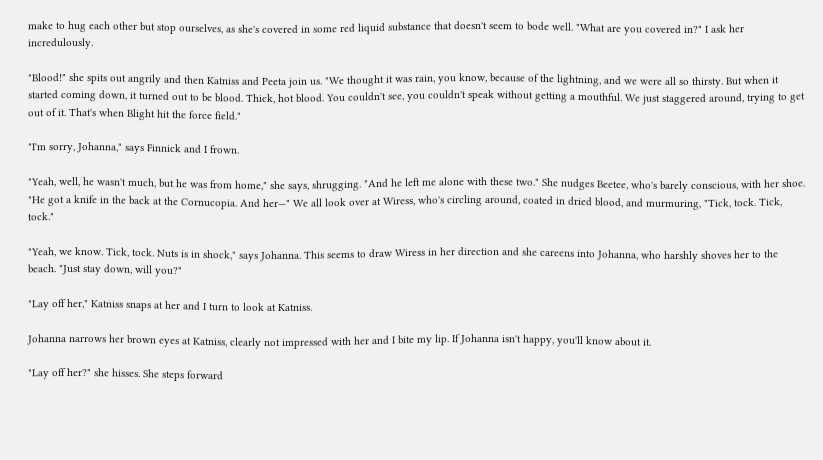make to hug each other but stop ourselves, as she's covered in some red liquid substance that doesn't seem to bode well. "What are you covered in?" I ask her incredulously.

"Blood!" she spits out angrily and then Katniss and Peeta join us. "We thought it was rain, you know, because of the lightning, and we were all so thirsty. But when it started coming down, it turned out to be blood. Thick, hot blood. You couldn't see, you couldn't speak without getting a mouthful. We just staggered around, trying to get out of it. That's when Blight hit the force field."

"I'm sorry, Johanna," says Finnick and I frown.

"Yeah, well, he wasn't much, but he was from home," she says, shrugging. "And he left me alone with these two." She nudges Beetee, who's barely conscious, with her shoe. "He got a knife in the back at the Cornucopia. And her—" We all look over at Wiress, who's circling around, coated in dried blood, and murmuring, "Tick, tock. Tick, tock."

"Yeah, we know. Tick, tock. Nuts is in shock," says Johanna. This seems to draw Wiress in her direction and she careens into Johanna, who harshly shoves her to the beach. "Just stay down, will you?"

"Lay off her," Katniss snaps at her and I turn to look at Katniss.

Johanna narrows her brown eyes at Katniss, clearly not impressed with her and I bite my lip. If Johanna isn't happy, you'll know about it.

"Lay off her?" she hisses. She steps forward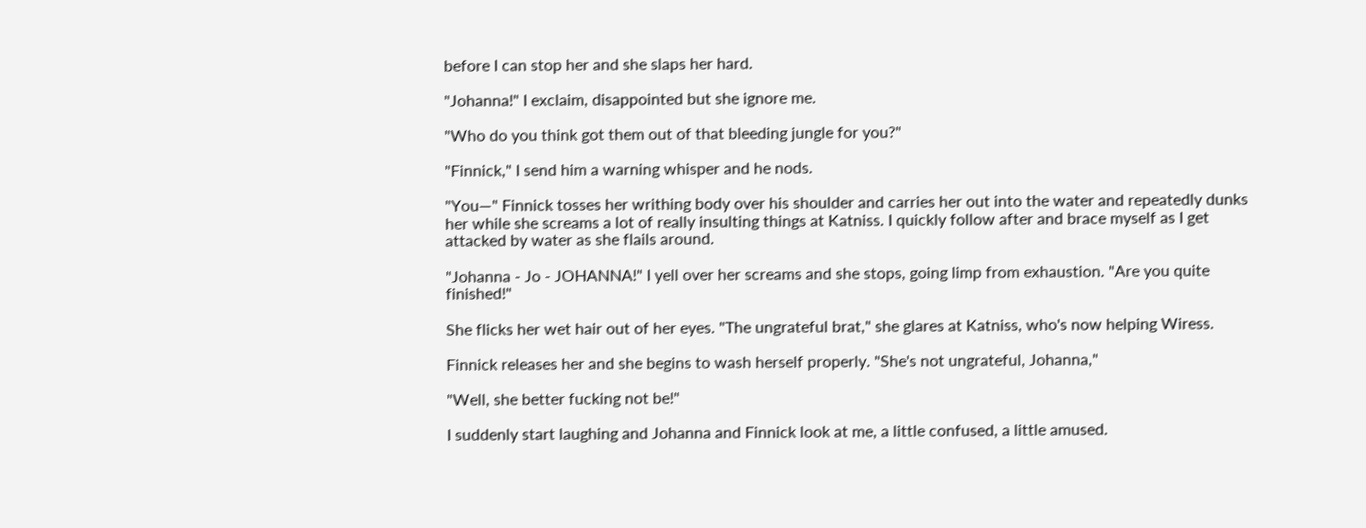before I can stop her and she slaps her hard.

"Johanna!" I exclaim, disappointed but she ignore me.

"Who do you think got them out of that bleeding jungle for you?"

"Finnick," I send him a warning whisper and he nods.

"You—" Finnick tosses her writhing body over his shoulder and carries her out into the water and repeatedly dunks her while she screams a lot of really insulting things at Katniss. I quickly follow after and brace myself as I get attacked by water as she flails around.

"Johanna - Jo - JOHANNA!" I yell over her screams and she stops, going limp from exhaustion. "Are you quite finished!"

She flicks her wet hair out of her eyes. "The ungrateful brat," she glares at Katniss, who's now helping Wiress.

Finnick releases her and she begins to wash herself properly. "She's not ungrateful, Johanna,"

"Well, she better fucking not be!"

I suddenly start laughing and Johanna and Finnick look at me, a little confused, a little amused.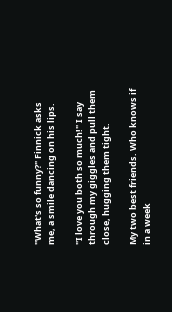"What's so funny?" Finnick asks me, a smile dancing on his lips.

"I love you both so much!" I say through my giggles and pull them close, hugging them tight.

My two best friends. Who knows if in a week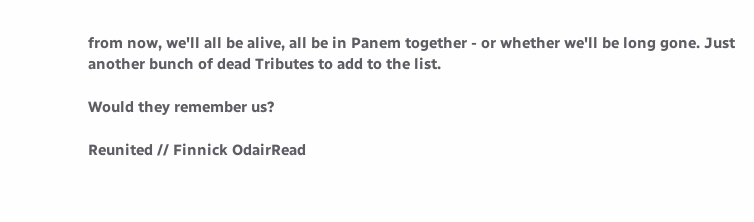from now, we'll all be alive, all be in Panem together - or whether we'll be long gone. Just another bunch of dead Tributes to add to the list.

Would they remember us?

Reunited // Finnick OdairRead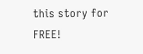this story for FREE!